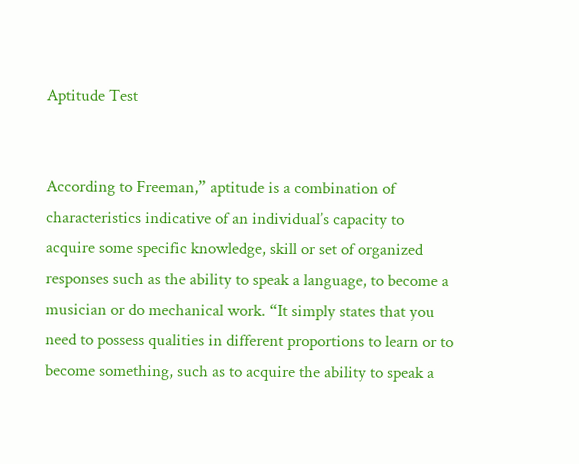Aptitude Test


According to Freeman,” aptitude is a combination of characteristics indicative of an individual’s capacity to acquire some specific knowledge, skill or set of organized responses such as the ability to speak a language, to become a musician or do mechanical work. “It simply states that you need to possess qualities in different proportions to learn or to become something, such as to acquire the ability to speak a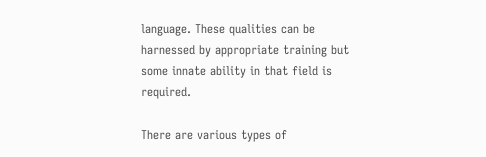language. These qualities can be harnessed by appropriate training but some innate ability in that field is required.

There are various types of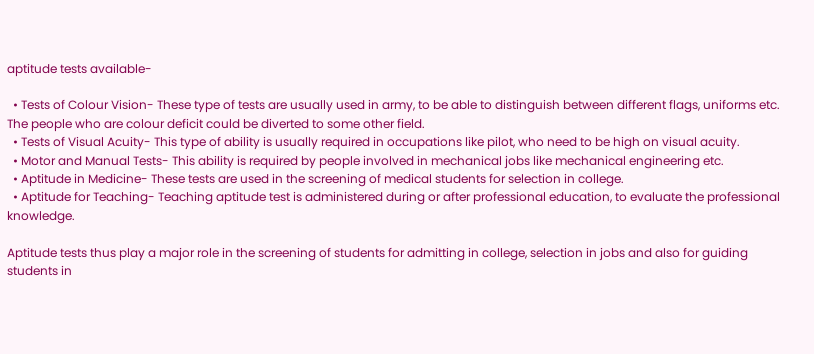aptitude tests available-

  • Tests of Colour Vision- These type of tests are usually used in army, to be able to distinguish between different flags, uniforms etc. The people who are colour deficit could be diverted to some other field.
  • Tests of Visual Acuity- This type of ability is usually required in occupations like pilot, who need to be high on visual acuity.
  • Motor and Manual Tests- This ability is required by people involved in mechanical jobs like mechanical engineering etc.
  • Aptitude in Medicine- These tests are used in the screening of medical students for selection in college.
  • Aptitude for Teaching- Teaching aptitude test is administered during or after professional education, to evaluate the professional knowledge.

Aptitude tests thus play a major role in the screening of students for admitting in college, selection in jobs and also for guiding students in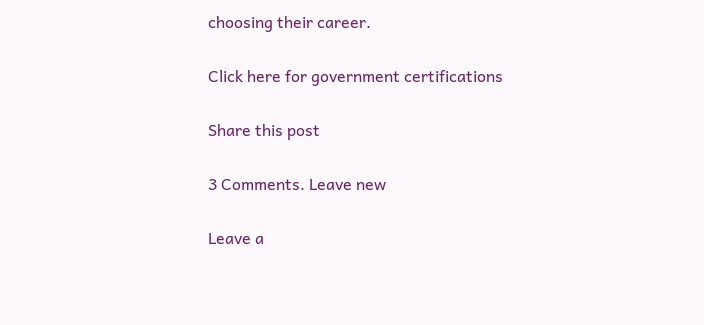choosing their career.

Click here for government certifications

Share this post

3 Comments. Leave new

Leave a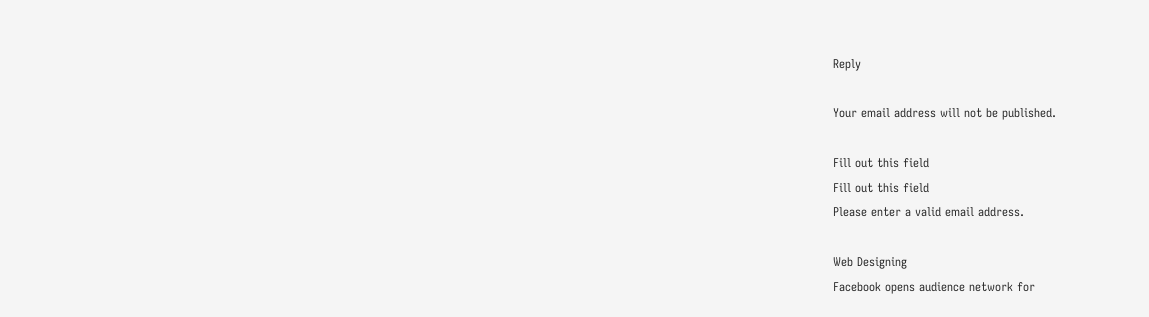Reply

Your email address will not be published.

Fill out this field
Fill out this field
Please enter a valid email address.

Web Designing
Facebook opens audience network for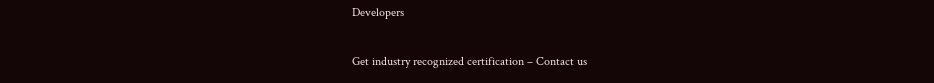Developers

Get industry recognized certification – Contact us